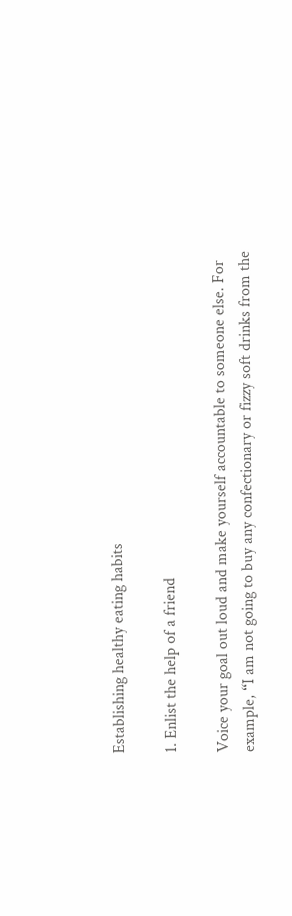Establishing healthy eating habits

1. Enlist the help of a friend

Voice your goal out loud and make yourself accountable to someone else. For example, “I am not going to buy any confectionary or fizzy soft drinks from the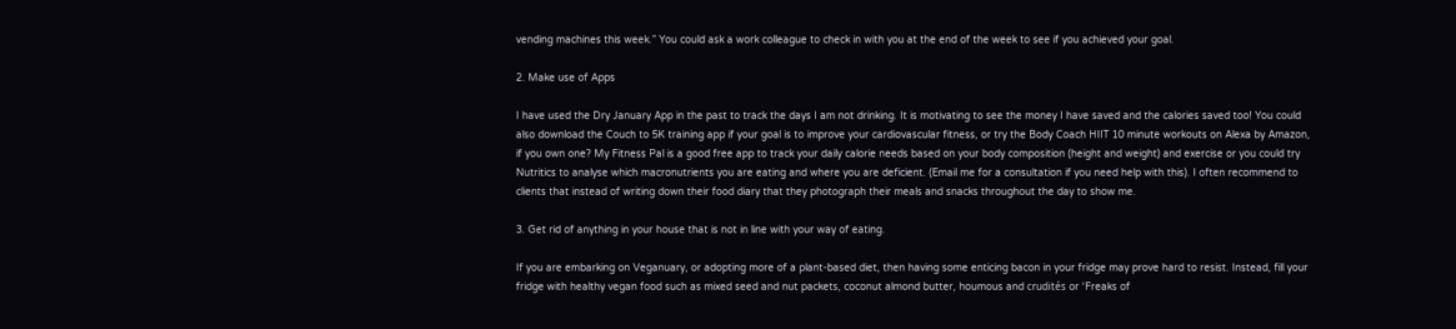vending machines this week.” You could ask a work colleague to check in with you at the end of the week to see if you achieved your goal.

2. Make use of Apps

I have used the Dry January App in the past to track the days I am not drinking. It is motivating to see the money I have saved and the calories saved too! You could also download the Couch to 5K training app if your goal is to improve your cardiovascular fitness, or try the Body Coach HIIT 10 minute workouts on Alexa by Amazon, if you own one? My Fitness Pal is a good free app to track your daily calorie needs based on your body composition (height and weight) and exercise or you could try Nutritics to analyse which macronutrients you are eating and where you are deficient. (Email me for a consultation if you need help with this). I often recommend to clients that instead of writing down their food diary that they photograph their meals and snacks throughout the day to show me.

3. Get rid of anything in your house that is not in line with your way of eating.

If you are embarking on Veganuary, or adopting more of a plant-based diet, then having some enticing bacon in your fridge may prove hard to resist. Instead, fill your fridge with healthy vegan food such as mixed seed and nut packets, coconut almond butter, houmous and crudités or ‘Freaks of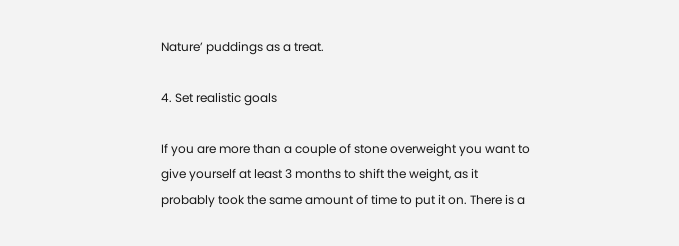Nature’ puddings as a treat.

4. Set realistic goals

If you are more than a couple of stone overweight you want to give yourself at least 3 months to shift the weight, as it probably took the same amount of time to put it on. There is a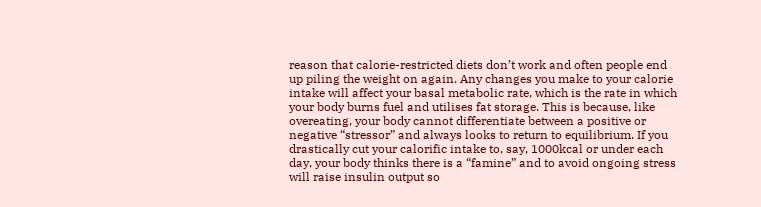reason that calorie-restricted diets don’t work and often people end up piling the weight on again. Any changes you make to your calorie intake will affect your basal metabolic rate, which is the rate in which your body burns fuel and utilises fat storage. This is because, like overeating, your body cannot differentiate between a positive or negative “stressor” and always looks to return to equilibrium. If you drastically cut your calorific intake to, say, 1000kcal or under each day, your body thinks there is a “famine” and to avoid ongoing stress will raise insulin output so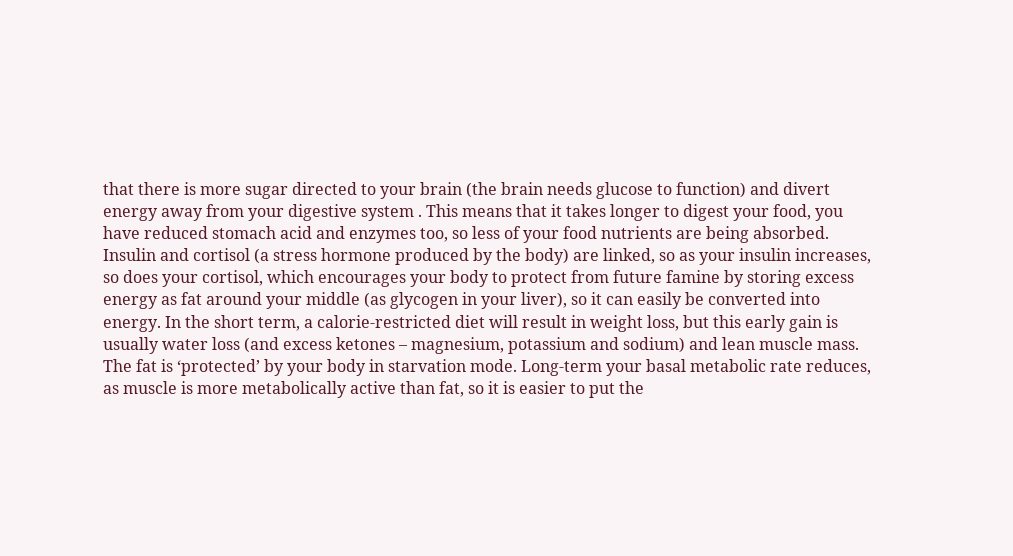that there is more sugar directed to your brain (the brain needs glucose to function) and divert energy away from your digestive system . This means that it takes longer to digest your food, you have reduced stomach acid and enzymes too, so less of your food nutrients are being absorbed. Insulin and cortisol (a stress hormone produced by the body) are linked, so as your insulin increases, so does your cortisol, which encourages your body to protect from future famine by storing excess energy as fat around your middle (as glycogen in your liver), so it can easily be converted into energy. In the short term, a calorie-restricted diet will result in weight loss, but this early gain is usually water loss (and excess ketones – magnesium, potassium and sodium) and lean muscle mass. The fat is ‘protected’ by your body in starvation mode. Long-term your basal metabolic rate reduces, as muscle is more metabolically active than fat, so it is easier to put the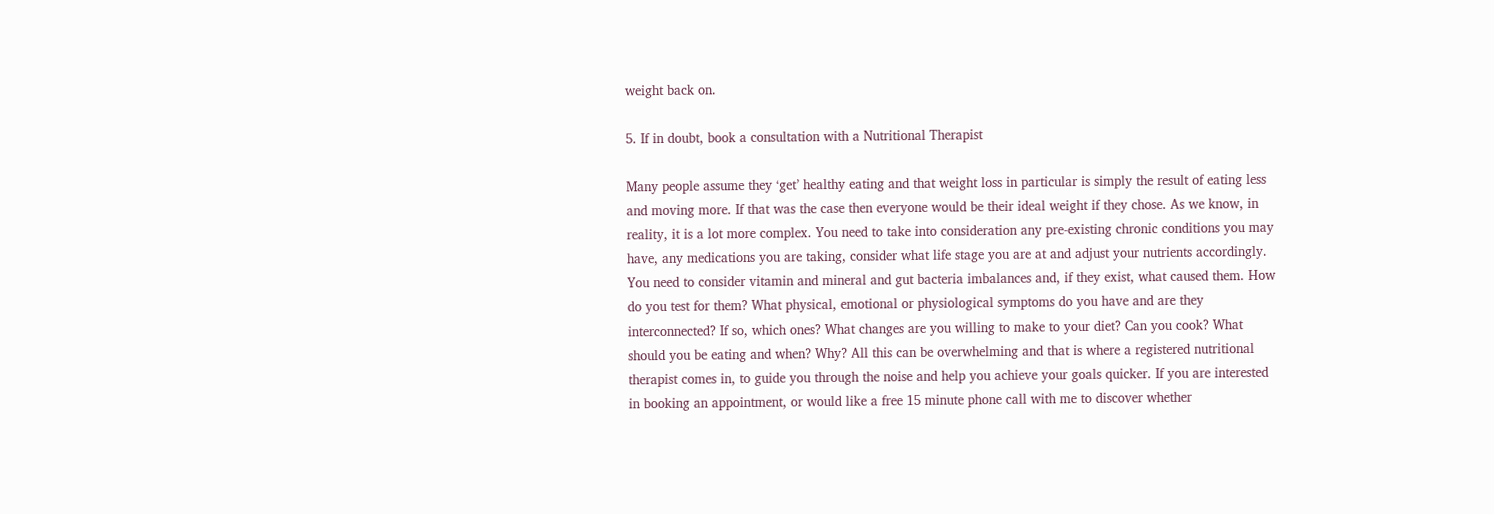weight back on.

5. If in doubt, book a consultation with a Nutritional Therapist

Many people assume they ‘get’ healthy eating and that weight loss in particular is simply the result of eating less and moving more. If that was the case then everyone would be their ideal weight if they chose. As we know, in reality, it is a lot more complex. You need to take into consideration any pre-existing chronic conditions you may have, any medications you are taking, consider what life stage you are at and adjust your nutrients accordingly. You need to consider vitamin and mineral and gut bacteria imbalances and, if they exist, what caused them. How do you test for them? What physical, emotional or physiological symptoms do you have and are they interconnected? If so, which ones? What changes are you willing to make to your diet? Can you cook? What should you be eating and when? Why? All this can be overwhelming and that is where a registered nutritional therapist comes in, to guide you through the noise and help you achieve your goals quicker. If you are interested in booking an appointment, or would like a free 15 minute phone call with me to discover whether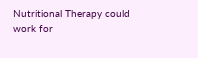Nutritional Therapy could work for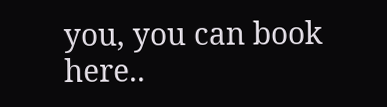you, you can book here..